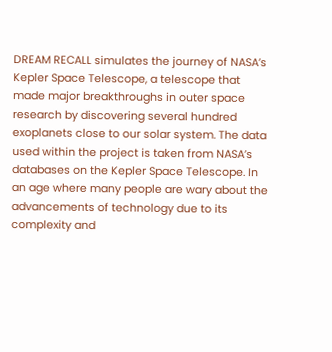DREAM RECALL simulates the journey of NASA’s Kepler Space Telescope, a telescope that made major breakthroughs in outer space research by discovering several hundred exoplanets close to our solar system. The data used within the project is taken from NASA’s databases on the Kepler Space Telescope. In an age where many people are wary about the advancements of technology due to its complexity and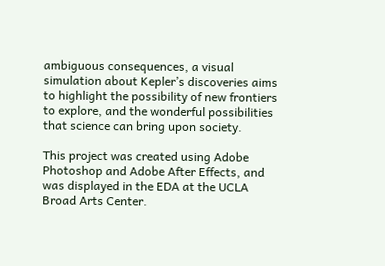ambiguous consequences, a visual simulation about Kepler’s discoveries aims to highlight the possibility of new frontiers to explore, and the wonderful possibilities that science can bring upon society.

This project was created using Adobe Photoshop and Adobe After Effects, and was displayed in the EDA at the UCLA Broad Arts Center.